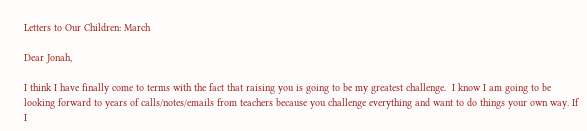Letters to Our Children: March

Dear Jonah,

I think I have finally come to terms with the fact that raising you is going to be my greatest challenge.  I know I am going to be looking forward to years of calls/notes/emails from teachers because you challenge everything and want to do things your own way. If I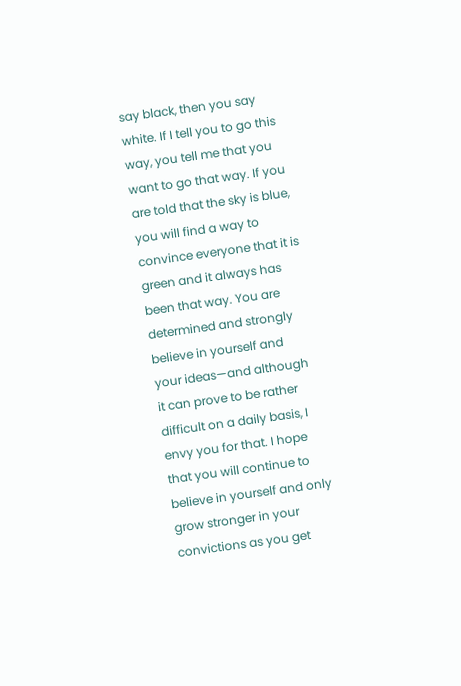say black, then you say white. If I tell you to go this way, you tell me that you want to go that way. If you are told that the sky is blue, you will find a way to convince everyone that it is green and it always has been that way. You are determined and strongly believe in yourself and your ideas—and although it can prove to be rather difficult on a daily basis, I envy you for that. I hope that you will continue to believe in yourself and only grow stronger in your convictions as you get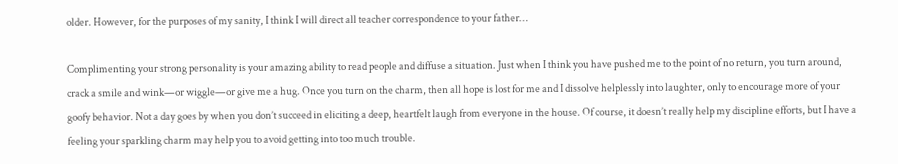older. However, for the purposes of my sanity, I think I will direct all teacher correspondence to your father…

Complimenting your strong personality is your amazing ability to read people and diffuse a situation. Just when I think you have pushed me to the point of no return, you turn around, crack a smile and wink—or wiggle—or give me a hug. Once you turn on the charm, then all hope is lost for me and I dissolve helplessly into laughter, only to encourage more of your goofy behavior. Not a day goes by when you don’t succeed in eliciting a deep, heartfelt laugh from everyone in the house. Of course, it doesn’t really help my discipline efforts, but I have a feeling your sparkling charm may help you to avoid getting into too much trouble.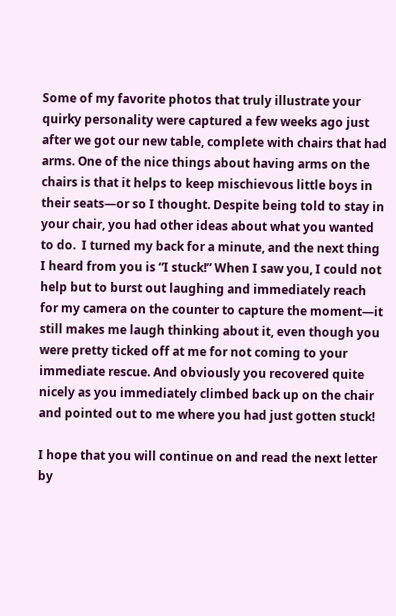Some of my favorite photos that truly illustrate your quirky personality were captured a few weeks ago just after we got our new table, complete with chairs that had arms. One of the nice things about having arms on the chairs is that it helps to keep mischievous little boys in their seats—or so I thought. Despite being told to stay in your chair, you had other ideas about what you wanted to do.  I turned my back for a minute, and the next thing I heard from you is “I stuck!” When I saw you, I could not help but to burst out laughing and immediately reach for my camera on the counter to capture the moment—it still makes me laugh thinking about it, even though you were pretty ticked off at me for not coming to your immediate rescue. And obviously you recovered quite nicely as you immediately climbed back up on the chair and pointed out to me where you had just gotten stuck!

I hope that you will continue on and read the next letter by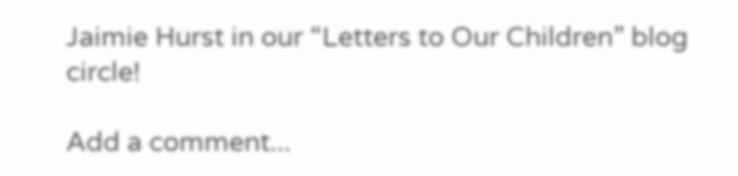Jaimie Hurst in our “Letters to Our Children” blog circle!

Add a comment...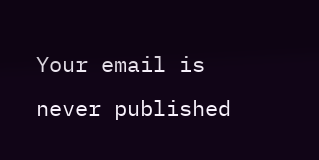Your email is never published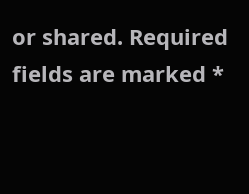or shared. Required fields are marked *